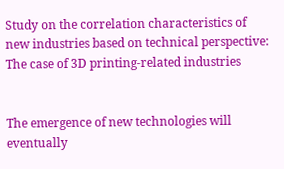Study on the correlation characteristics of new industries based on technical perspective: The case of 3D printing-related industries


The emergence of new technologies will eventually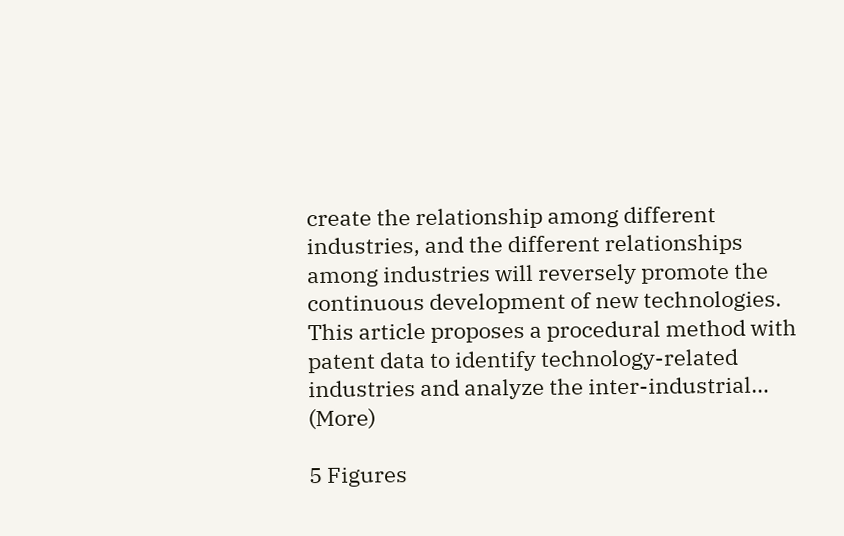create the relationship among different industries, and the different relationships among industries will reversely promote the continuous development of new technologies. This article proposes a procedural method with patent data to identify technology-related industries and analyze the inter-industrial… (More)

5 Figures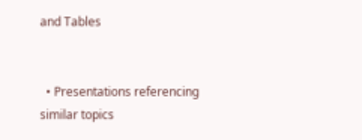and Tables


  • Presentations referencing similar topics